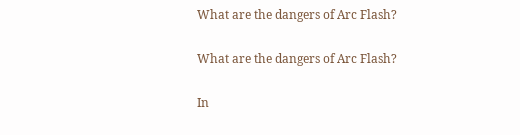What are the dangers of Arc Flash?

What are the dangers of Arc Flash?

In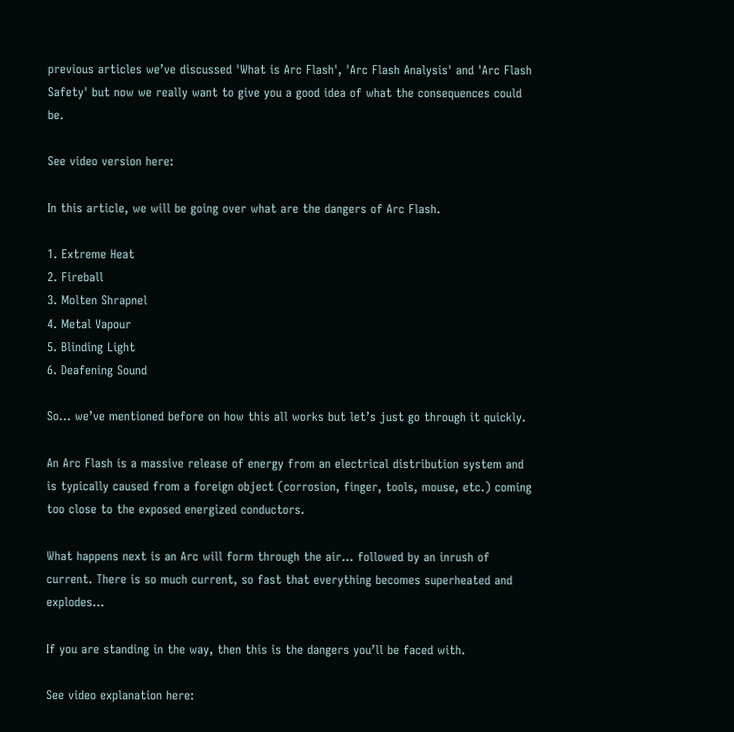previous articles we’ve discussed 'What is Arc Flash', 'Arc Flash Analysis' and 'Arc Flash Safety' but now we really want to give you a good idea of what the consequences could be.

See video version here:

In this article, we will be going over what are the dangers of Arc Flash.

1. Extreme Heat
2. Fireball
3. Molten Shrapnel
4. Metal Vapour
5. Blinding Light
6. Deafening Sound

So... we’ve mentioned before on how this all works but let’s just go through it quickly.

An Arc Flash is a massive release of energy from an electrical distribution system and is typically caused from a foreign object (corrosion, finger, tools, mouse, etc.) coming too close to the exposed energized conductors.

What happens next is an Arc will form through the air... followed by an inrush of current. There is so much current, so fast that everything becomes superheated and explodes...

If you are standing in the way, then this is the dangers you’ll be faced with.

See video explanation here: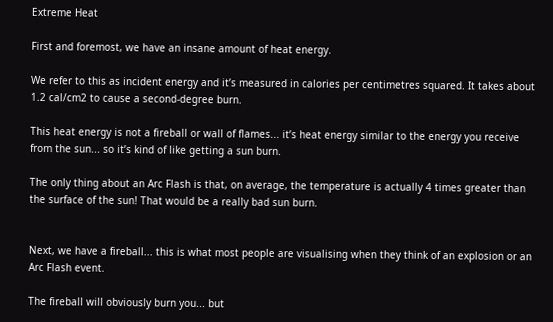Extreme Heat

First and foremost, we have an insane amount of heat energy.

We refer to this as incident energy and it’s measured in calories per centimetres squared. It takes about 1.2 cal/cm2 to cause a second-degree burn.

This heat energy is not a fireball or wall of flames... it’s heat energy similar to the energy you receive from the sun... so it’s kind of like getting a sun burn.

The only thing about an Arc Flash is that, on average, the temperature is actually 4 times greater than the surface of the sun! That would be a really bad sun burn.


Next, we have a fireball... this is what most people are visualising when they think of an explosion or an Arc Flash event.

The fireball will obviously burn you... but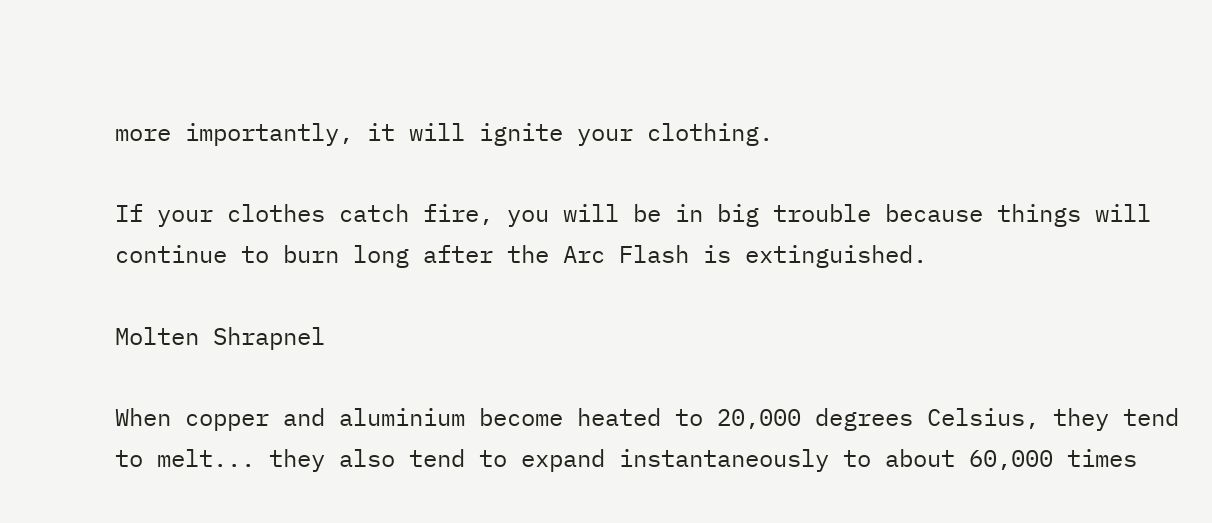more importantly, it will ignite your clothing.

If your clothes catch fire, you will be in big trouble because things will continue to burn long after the Arc Flash is extinguished.

Molten Shrapnel

When copper and aluminium become heated to 20,000 degrees Celsius, they tend to melt... they also tend to expand instantaneously to about 60,000 times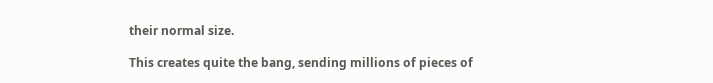their normal size.

This creates quite the bang, sending millions of pieces of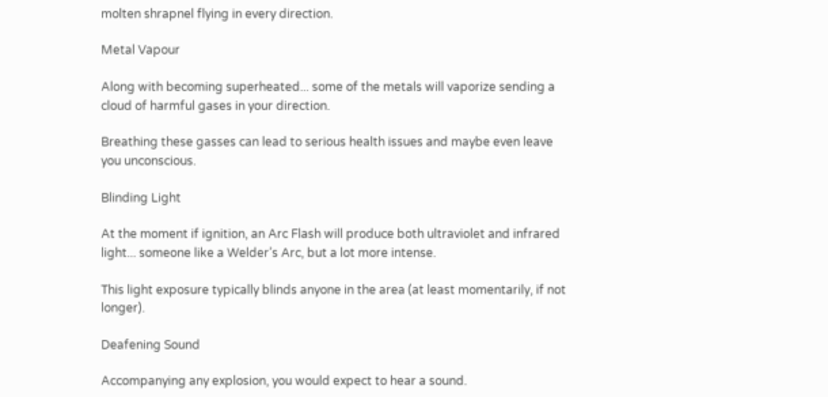molten shrapnel flying in every direction.

Metal Vapour

Along with becoming superheated... some of the metals will vaporize sending a cloud of harmful gases in your direction.

Breathing these gasses can lead to serious health issues and maybe even leave you unconscious.

Blinding Light

At the moment if ignition, an Arc Flash will produce both ultraviolet and infrared light... someone like a Welder’s Arc, but a lot more intense.

This light exposure typically blinds anyone in the area (at least momentarily, if not longer).

Deafening Sound

Accompanying any explosion, you would expect to hear a sound.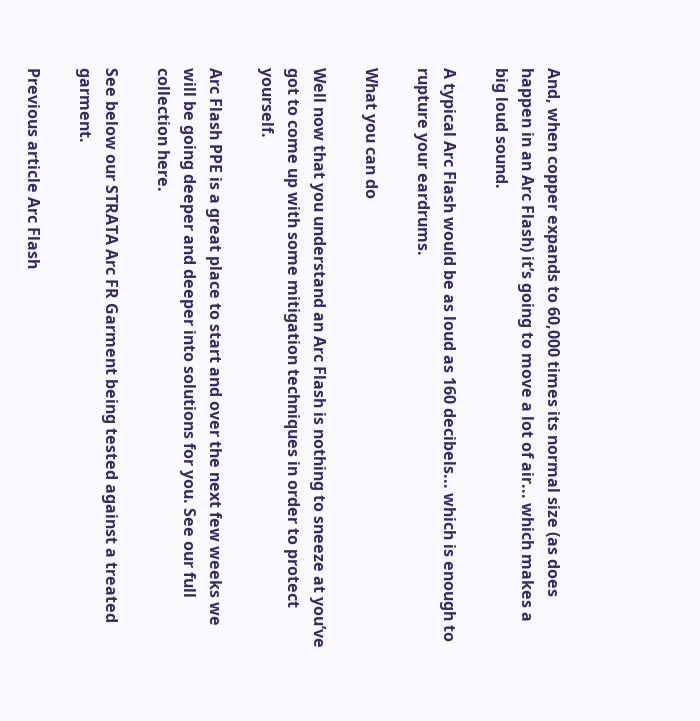And, when copper expands to 60,000 times its normal size (as does happen in an Arc Flash) it’s going to move a lot of air... which makes a big loud sound.

A typical Arc Flash would be as loud as 160 decibels... which is enough to rupture your eardrums.

What you can do

Well now that you understand an Arc Flash is nothing to sneeze at you’ve got to come up with some mitigation techniques in order to protect yourself.

Arc Flash PPE is a great place to start and over the next few weeks we will be going deeper and deeper into solutions for you. See our full collection here.

See below our STRATA Arc FR Garment being tested against a treated garment.

Previous article Arc Flash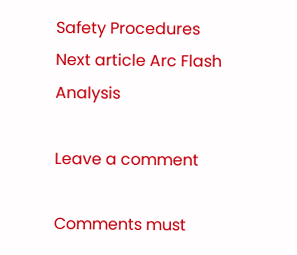Safety Procedures
Next article Arc Flash Analysis

Leave a comment

Comments must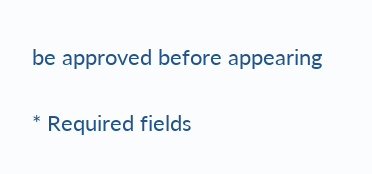be approved before appearing

* Required fields